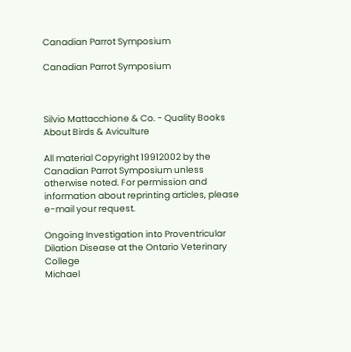Canadian Parrot Symposium

Canadian Parrot Symposium



Silvio Mattacchione & Co. - Quality Books About Birds & Aviculture

All material Copyright 19912002 by the Canadian Parrot Symposium unless otherwise noted. For permission and information about reprinting articles, please e-mail your request.

Ongoing Investigation into Proventricular Dilation Disease at the Ontario Veterinary College
Michael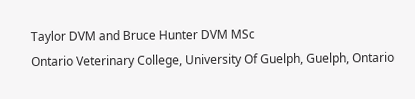Taylor DVM and Bruce Hunter DVM MSc
Ontario Veterinary College, University Of Guelph, Guelph, Ontario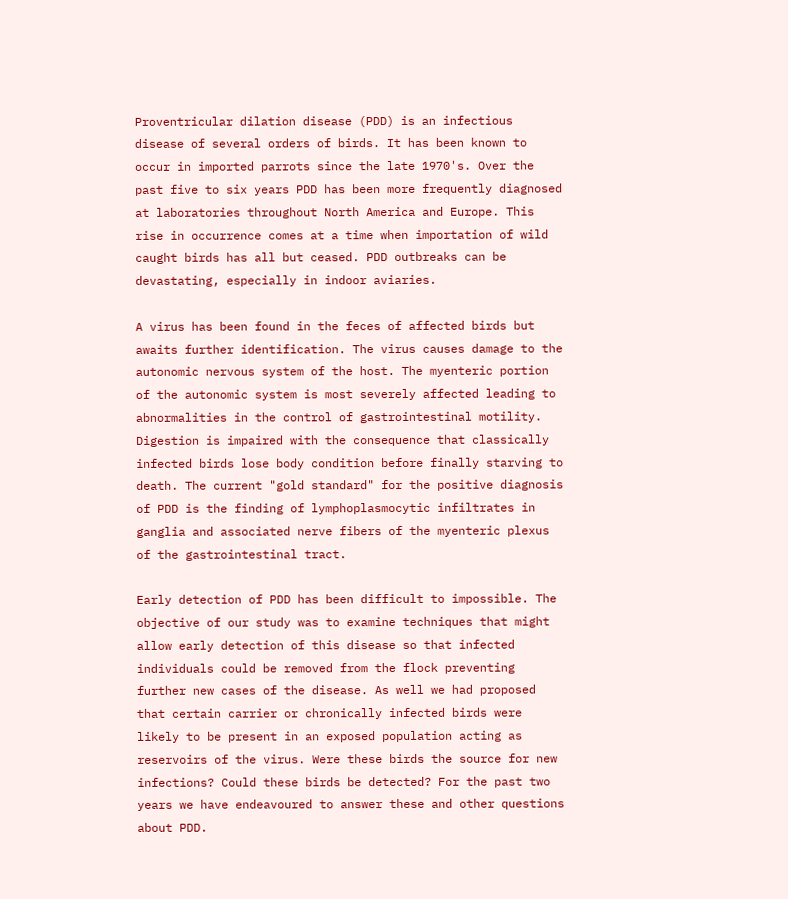Proventricular dilation disease (PDD) is an infectious disease of several orders of birds. It has been known to occur in imported parrots since the late 1970's. Over the past five to six years PDD has been more frequently diagnosed at laboratories throughout North America and Europe. This rise in occurrence comes at a time when importation of wild caught birds has all but ceased. PDD outbreaks can be devastating, especially in indoor aviaries.

A virus has been found in the feces of affected birds but awaits further identification. The virus causes damage to the autonomic nervous system of the host. The myenteric portion of the autonomic system is most severely affected leading to abnormalities in the control of gastrointestinal motility. Digestion is impaired with the consequence that classically infected birds lose body condition before finally starving to death. The current "gold standard" for the positive diagnosis of PDD is the finding of lymphoplasmocytic infiltrates in ganglia and associated nerve fibers of the myenteric plexus of the gastrointestinal tract.

Early detection of PDD has been difficult to impossible. The objective of our study was to examine techniques that might allow early detection of this disease so that infected individuals could be removed from the flock preventing further new cases of the disease. As well we had proposed that certain carrier or chronically infected birds were likely to be present in an exposed population acting as reservoirs of the virus. Were these birds the source for new infections? Could these birds be detected? For the past two years we have endeavoured to answer these and other questions about PDD.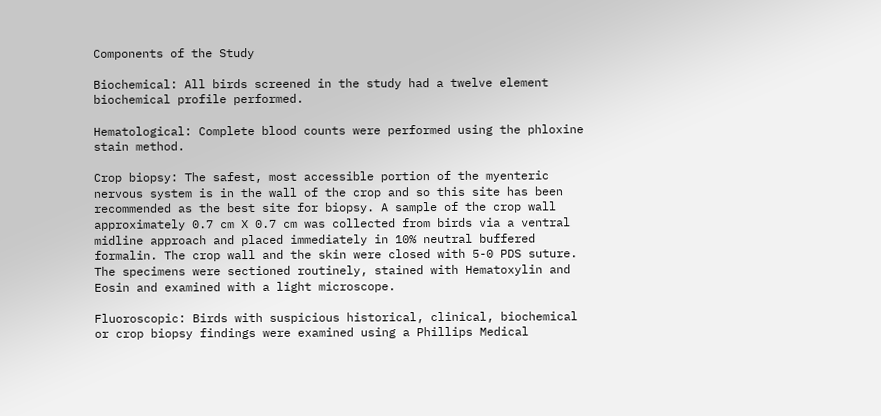Components of the Study

Biochemical: All birds screened in the study had a twelve element biochemical profile performed.

Hematological: Complete blood counts were performed using the phloxine stain method.

Crop biopsy: The safest, most accessible portion of the myenteric nervous system is in the wall of the crop and so this site has been recommended as the best site for biopsy. A sample of the crop wall approximately 0.7 cm X 0.7 cm was collected from birds via a ventral midline approach and placed immediately in 10% neutral buffered formalin. The crop wall and the skin were closed with 5-0 PDS suture. The specimens were sectioned routinely, stained with Hematoxylin and Eosin and examined with a light microscope.

Fluoroscopic: Birds with suspicious historical, clinical, biochemical or crop biopsy findings were examined using a Phillips Medical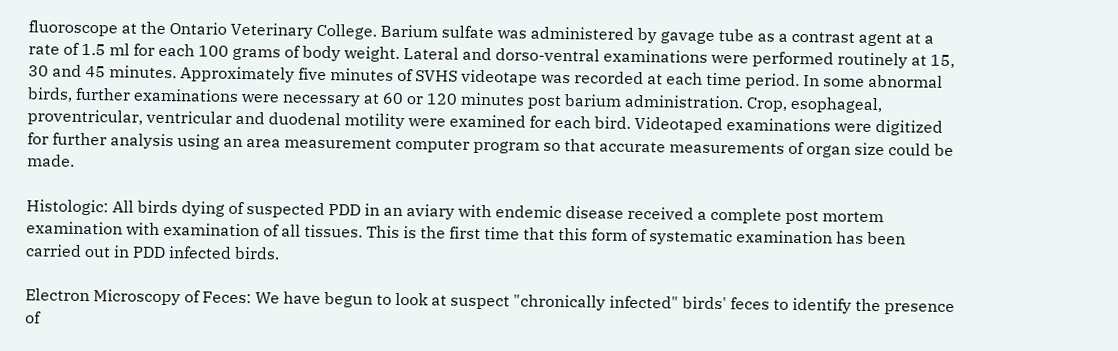fluoroscope at the Ontario Veterinary College. Barium sulfate was administered by gavage tube as a contrast agent at a rate of 1.5 ml for each 100 grams of body weight. Lateral and dorso-ventral examinations were performed routinely at 15, 30 and 45 minutes. Approximately five minutes of SVHS videotape was recorded at each time period. In some abnormal birds, further examinations were necessary at 60 or 120 minutes post barium administration. Crop, esophageal, proventricular, ventricular and duodenal motility were examined for each bird. Videotaped examinations were digitized for further analysis using an area measurement computer program so that accurate measurements of organ size could be made.

Histologic: All birds dying of suspected PDD in an aviary with endemic disease received a complete post mortem examination with examination of all tissues. This is the first time that this form of systematic examination has been carried out in PDD infected birds.

Electron Microscopy of Feces: We have begun to look at suspect "chronically infected" birds' feces to identify the presence of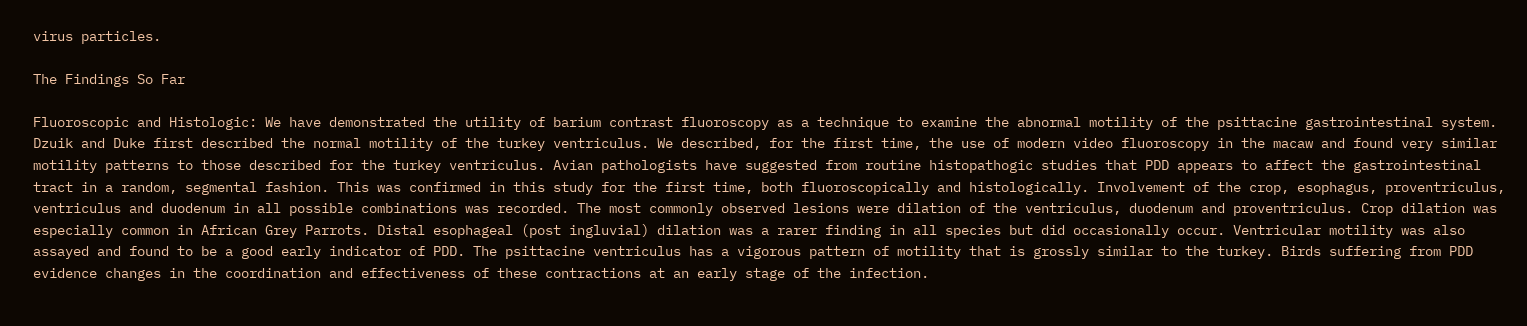virus particles.

The Findings So Far

Fluoroscopic and Histologic: We have demonstrated the utility of barium contrast fluoroscopy as a technique to examine the abnormal motility of the psittacine gastrointestinal system. Dzuik and Duke first described the normal motility of the turkey ventriculus. We described, for the first time, the use of modern video fluoroscopy in the macaw and found very similar motility patterns to those described for the turkey ventriculus. Avian pathologists have suggested from routine histopathogic studies that PDD appears to affect the gastrointestinal tract in a random, segmental fashion. This was confirmed in this study for the first time, both fluoroscopically and histologically. Involvement of the crop, esophagus, proventriculus, ventriculus and duodenum in all possible combinations was recorded. The most commonly observed lesions were dilation of the ventriculus, duodenum and proventriculus. Crop dilation was especially common in African Grey Parrots. Distal esophageal (post ingluvial) dilation was a rarer finding in all species but did occasionally occur. Ventricular motility was also assayed and found to be a good early indicator of PDD. The psittacine ventriculus has a vigorous pattern of motility that is grossly similar to the turkey. Birds suffering from PDD evidence changes in the coordination and effectiveness of these contractions at an early stage of the infection.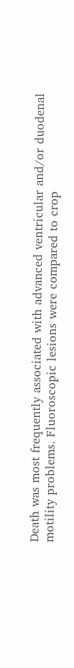Death was most frequently associated with advanced ventricular and/or duodenal motility problems. Fluoroscopic lesions were compared to crop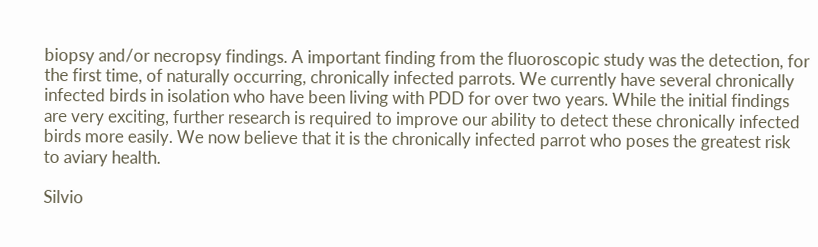biopsy and/or necropsy findings. A important finding from the fluoroscopic study was the detection, for the first time, of naturally occurring, chronically infected parrots. We currently have several chronically infected birds in isolation who have been living with PDD for over two years. While the initial findings are very exciting, further research is required to improve our ability to detect these chronically infected birds more easily. We now believe that it is the chronically infected parrot who poses the greatest risk to aviary health.

Silvio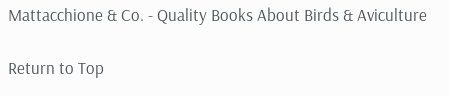Mattacchione & Co. - Quality Books About Birds & Aviculture

Return to Top